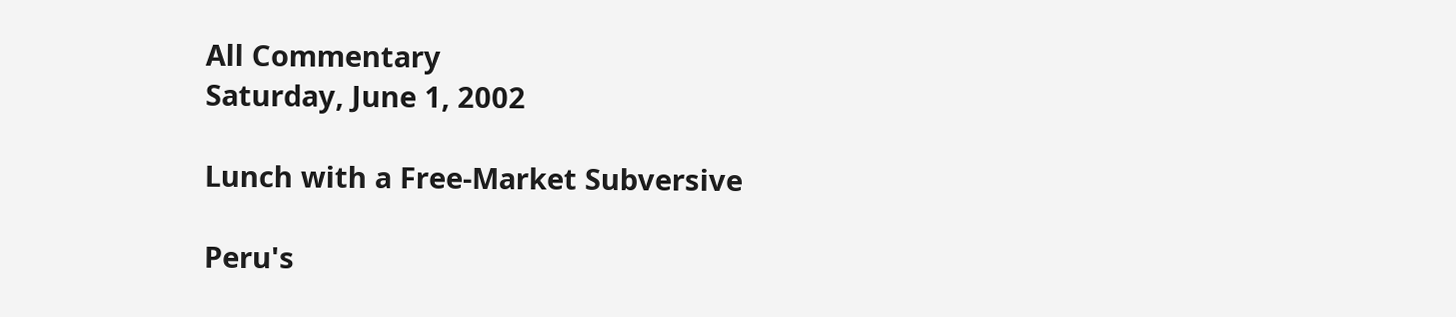All Commentary
Saturday, June 1, 2002

Lunch with a Free-Market Subversive

Peru's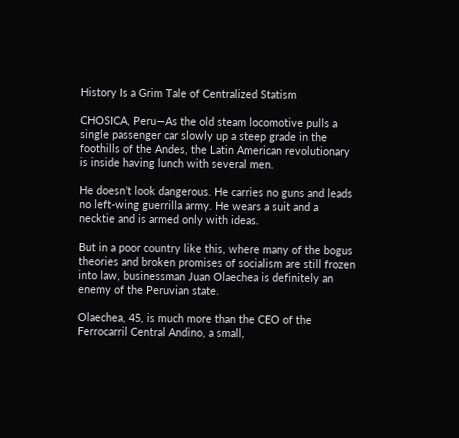History Is a Grim Tale of Centralized Statism

CHOSICA, Peru—As the old steam locomotive pulls a single passenger car slowly up a steep grade in the foothills of the Andes, the Latin American revolutionary is inside having lunch with several men.

He doesn’t look dangerous. He carries no guns and leads no left-wing guerrilla army. He wears a suit and a necktie and is armed only with ideas.

But in a poor country like this, where many of the bogus theories and broken promises of socialism are still frozen into law, businessman Juan Olaechea is definitely an enemy of the Peruvian state.

Olaechea, 45, is much more than the CEO of the Ferrocarril Central Andino, a small,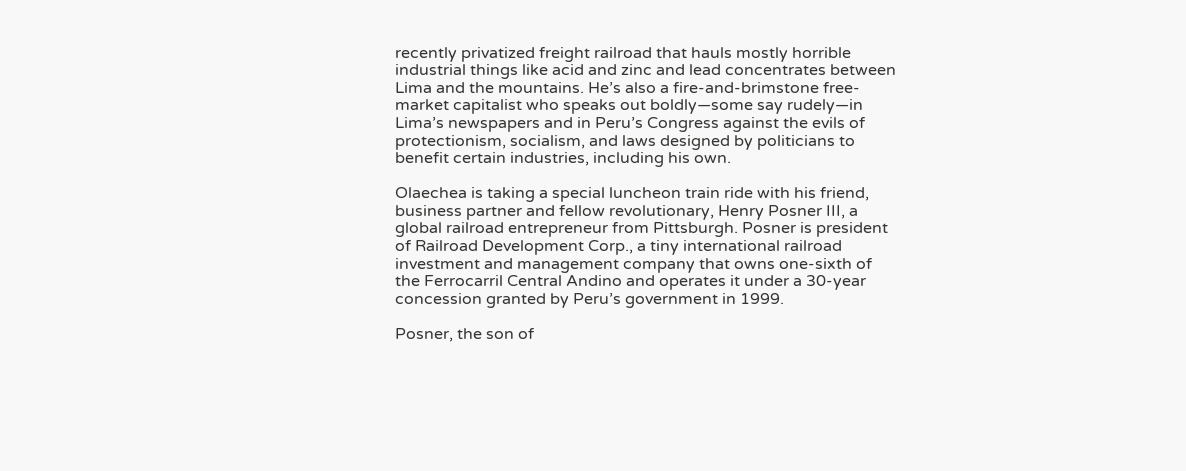recently privatized freight railroad that hauls mostly horrible industrial things like acid and zinc and lead concentrates between Lima and the mountains. He’s also a fire-and-brimstone free-market capitalist who speaks out boldly—some say rudely—in Lima’s newspapers and in Peru’s Congress against the evils of protectionism, socialism, and laws designed by politicians to benefit certain industries, including his own.

Olaechea is taking a special luncheon train ride with his friend, business partner and fellow revolutionary, Henry Posner III, a global railroad entrepreneur from Pittsburgh. Posner is president of Railroad Development Corp., a tiny international railroad investment and management company that owns one-sixth of the Ferrocarril Central Andino and operates it under a 30-year concession granted by Peru’s government in 1999.

Posner, the son of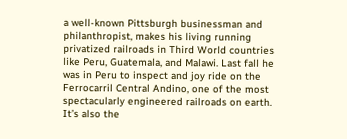a well-known Pittsburgh businessman and philanthropist, makes his living running privatized railroads in Third World countries like Peru, Guatemala, and Malawi. Last fall he was in Peru to inspect and joy ride on the Ferrocarril Central Andino, one of the most spectacularly engineered railroads on earth. It’s also the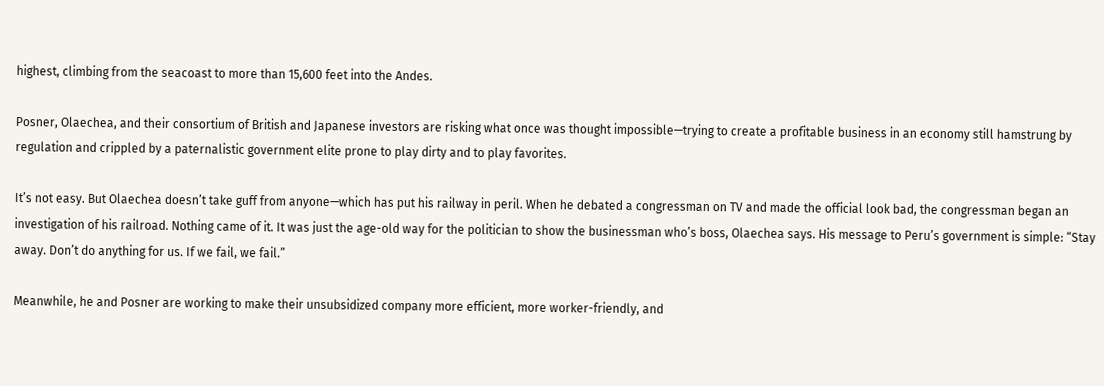highest, climbing from the seacoast to more than 15,600 feet into the Andes.

Posner, Olaechea, and their consortium of British and Japanese investors are risking what once was thought impossible—trying to create a profitable business in an economy still hamstrung by regulation and crippled by a paternalistic government elite prone to play dirty and to play favorites.

It’s not easy. But Olaechea doesn’t take guff from anyone—which has put his railway in peril. When he debated a congressman on TV and made the official look bad, the congressman began an investigation of his railroad. Nothing came of it. It was just the age-old way for the politician to show the businessman who’s boss, Olaechea says. His message to Peru’s government is simple: “Stay away. Don’t do anything for us. If we fail, we fail.”

Meanwhile, he and Posner are working to make their unsubsidized company more efficient, more worker-friendly, and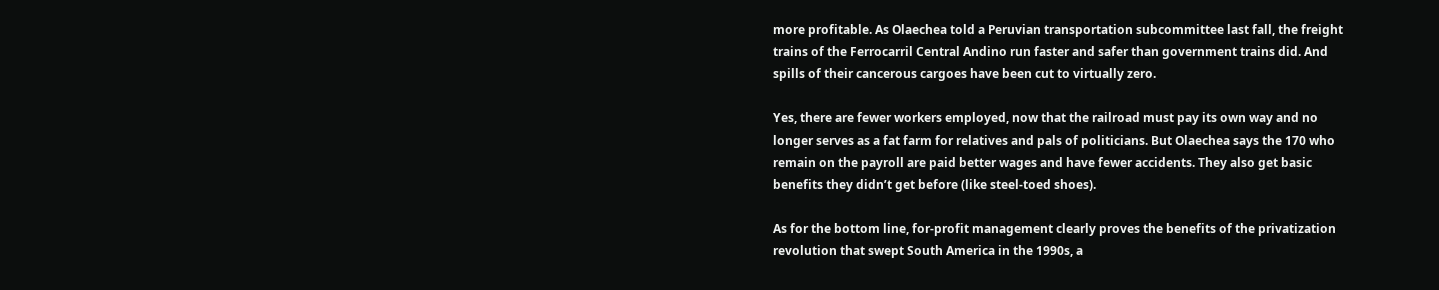more profitable. As Olaechea told a Peruvian transportation subcommittee last fall, the freight trains of the Ferrocarril Central Andino run faster and safer than government trains did. And spills of their cancerous cargoes have been cut to virtually zero.

Yes, there are fewer workers employed, now that the railroad must pay its own way and no longer serves as a fat farm for relatives and pals of politicians. But Olaechea says the 170 who remain on the payroll are paid better wages and have fewer accidents. They also get basic benefits they didn’t get before (like steel-toed shoes).

As for the bottom line, for-profit management clearly proves the benefits of the privatization revolution that swept South America in the 1990s, a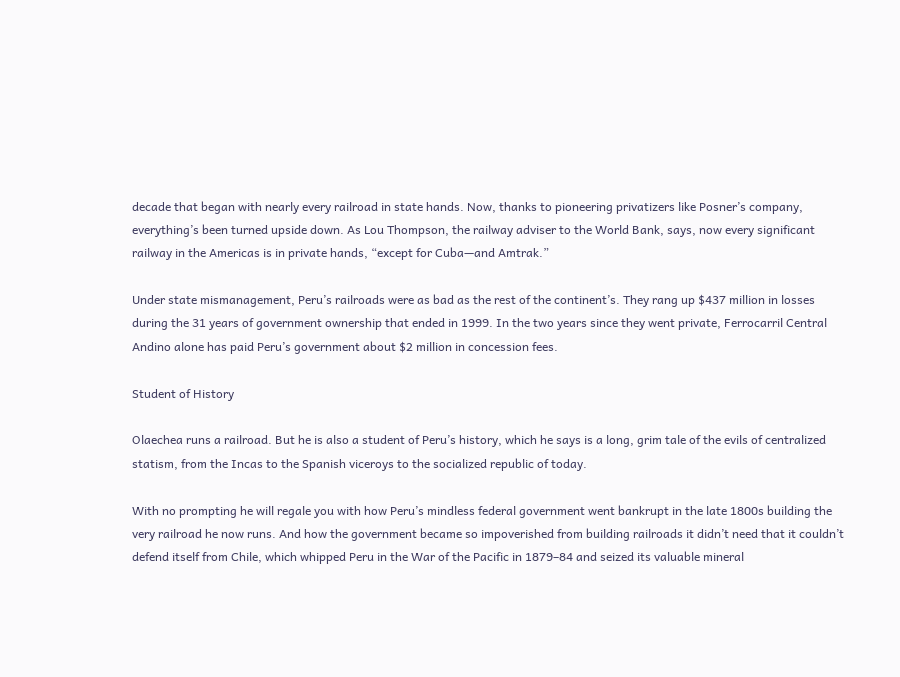decade that began with nearly every railroad in state hands. Now, thanks to pioneering privatizers like Posner’s company, everything’s been turned upside down. As Lou Thompson, the railway adviser to the World Bank, says, now every significant railway in the Americas is in private hands, “except for Cuba—and Amtrak.”

Under state mismanagement, Peru’s railroads were as bad as the rest of the continent’s. They rang up $437 million in losses during the 31 years of government ownership that ended in 1999. In the two years since they went private, Ferrocarril Central Andino alone has paid Peru’s government about $2 million in concession fees.

Student of History

Olaechea runs a railroad. But he is also a student of Peru’s history, which he says is a long, grim tale of the evils of centralized statism, from the Incas to the Spanish viceroys to the socialized republic of today.

With no prompting he will regale you with how Peru’s mindless federal government went bankrupt in the late 1800s building the very railroad he now runs. And how the government became so impoverished from building railroads it didn’t need that it couldn’t defend itself from Chile, which whipped Peru in the War of the Pacific in 1879–84 and seized its valuable mineral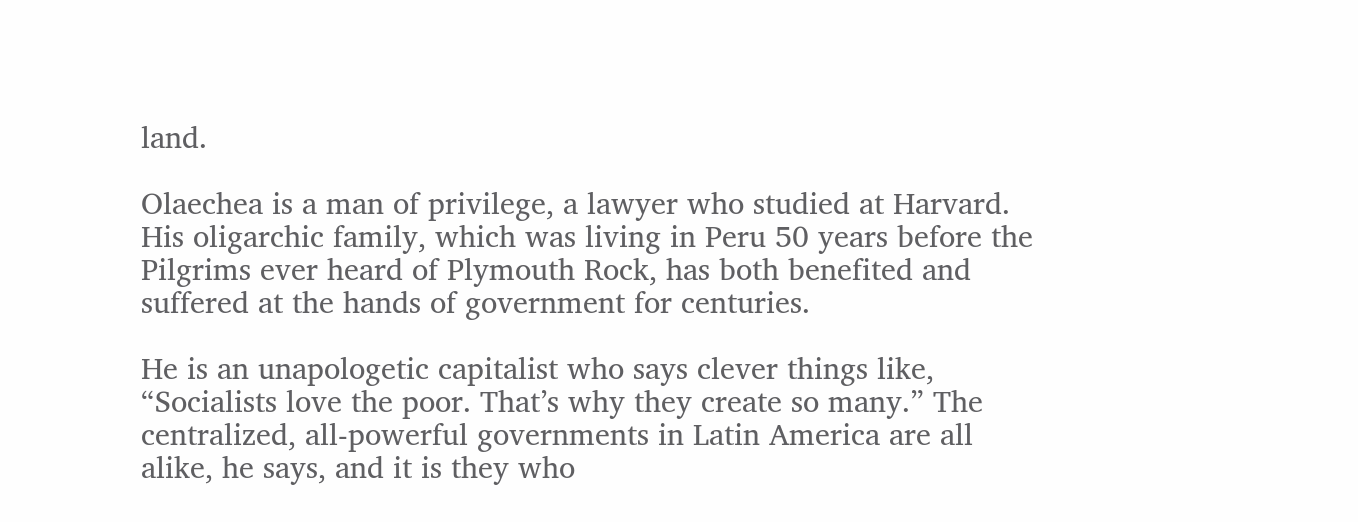land.

Olaechea is a man of privilege, a lawyer who studied at Harvard. His oligarchic family, which was living in Peru 50 years before the Pilgrims ever heard of Plymouth Rock, has both benefited and suffered at the hands of government for centuries.

He is an unapologetic capitalist who says clever things like, “Socialists love the poor. That’s why they create so many.” The centralized, all-powerful governments in Latin America are all alike, he says, and it is they who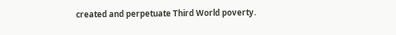created and perpetuate Third World poverty.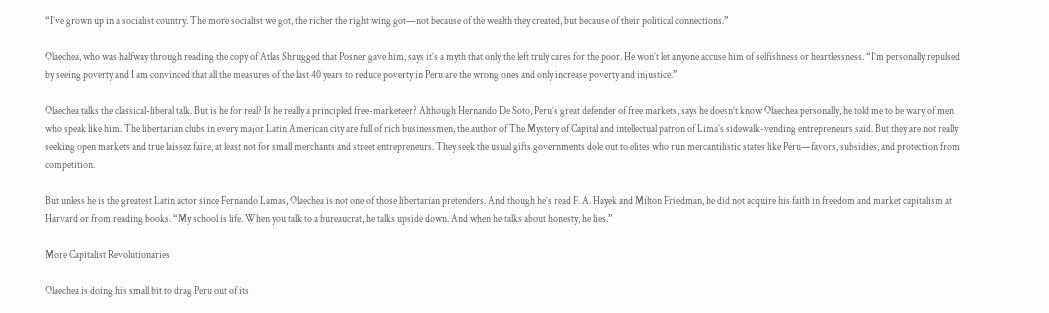“I’ve grown up in a socialist country. The more socialist we got, the richer the right wing got—not because of the wealth they created, but because of their political connections.”

Olaechea, who was halfway through reading the copy of Atlas Shrugged that Posner gave him, says it’s a myth that only the left truly cares for the poor. He won’t let anyone accuse him of selfishness or heartlessness. “I’m personally repulsed by seeing poverty and I am convinced that all the measures of the last 40 years to reduce poverty in Peru are the wrong ones and only increase poverty and injustice.”

Olaechea talks the classical-liberal talk. But is he for real? Is he really a principled free-marketeer? Although Hernando De Soto, Peru’s great defender of free markets, says he doesn’t know Olaechea personally, he told me to be wary of men who speak like him. The libertarian clubs in every major Latin American city are full of rich businessmen, the author of The Mystery of Capital and intellectual patron of Lima’s sidewalk-vending entrepreneurs said. But they are not really seeking open markets and true laissez faire, at least not for small merchants and street entrepreneurs. They seek the usual gifts governments dole out to elites who run mercantilistic states like Peru—favors, subsidies, and protection from competition.

But unless he is the greatest Latin actor since Fernando Lamas, Olaechea is not one of those libertarian pretenders. And though he’s read F. A. Hayek and Milton Friedman, he did not acquire his faith in freedom and market capitalism at Harvard or from reading books. “My school is life. When you talk to a bureaucrat, he talks upside down. And when he talks about honesty, he lies.”

More Capitalist Revolutionaries

Olaechea is doing his small bit to drag Peru out of its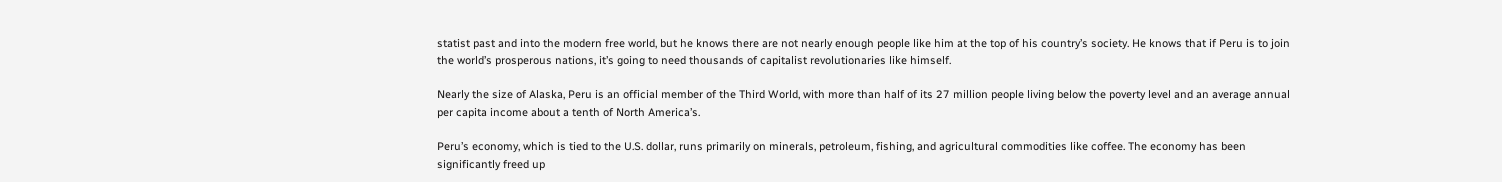statist past and into the modern free world, but he knows there are not nearly enough people like him at the top of his country’s society. He knows that if Peru is to join the world’s prosperous nations, it’s going to need thousands of capitalist revolutionaries like himself.

Nearly the size of Alaska, Peru is an official member of the Third World, with more than half of its 27 million people living below the poverty level and an average annual per capita income about a tenth of North America’s.

Peru’s economy, which is tied to the U.S. dollar, runs primarily on minerals, petroleum, fishing, and agricultural commodities like coffee. The economy has been significantly freed up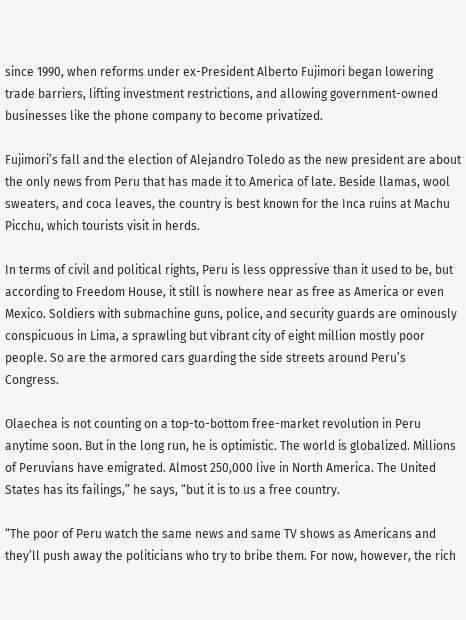since 1990, when reforms under ex-President Alberto Fujimori began lowering trade barriers, lifting investment restrictions, and allowing government-owned businesses like the phone company to become privatized.

Fujimori’s fall and the election of Alejandro Toledo as the new president are about the only news from Peru that has made it to America of late. Beside llamas, wool sweaters, and coca leaves, the country is best known for the Inca ruins at Machu Picchu, which tourists visit in herds.

In terms of civil and political rights, Peru is less oppressive than it used to be, but according to Freedom House, it still is nowhere near as free as America or even Mexico. Soldiers with submachine guns, police, and security guards are ominously conspicuous in Lima, a sprawling but vibrant city of eight million mostly poor people. So are the armored cars guarding the side streets around Peru’s Congress.

Olaechea is not counting on a top-to-bottom free-market revolution in Peru anytime soon. But in the long run, he is optimistic. The world is globalized. Millions of Peruvians have emigrated. Almost 250,000 live in North America. The United States has its failings,” he says, “but it is to us a free country.

“The poor of Peru watch the same news and same TV shows as Americans and they’ll push away the politicians who try to bribe them. For now, however, the rich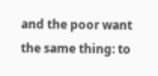and the poor want the same thing: to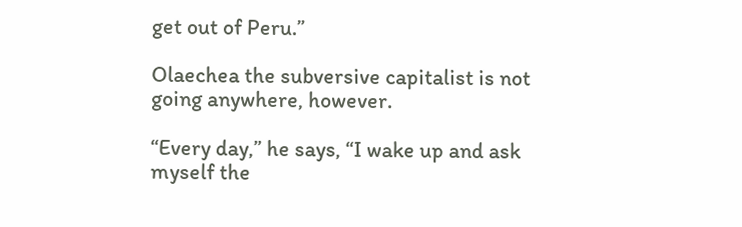get out of Peru.”

Olaechea the subversive capitalist is not going anywhere, however.

“Every day,” he says, “I wake up and ask myself the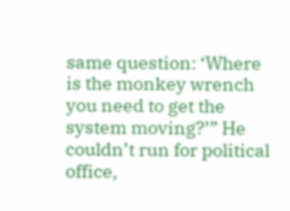same question: ‘Where is the monkey wrench you need to get the system moving?’” He couldn’t run for political office,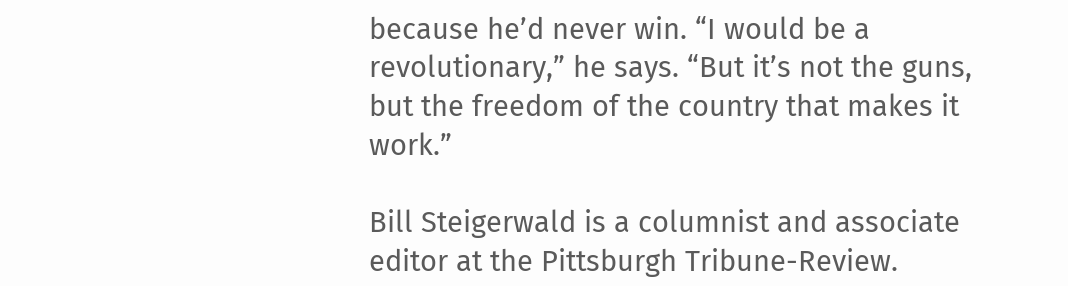because he’d never win. “I would be a revolutionary,” he says. “But it’s not the guns, but the freedom of the country that makes it work.”

Bill Steigerwald is a columnist and associate editor at the Pittsburgh Tribune-Review.